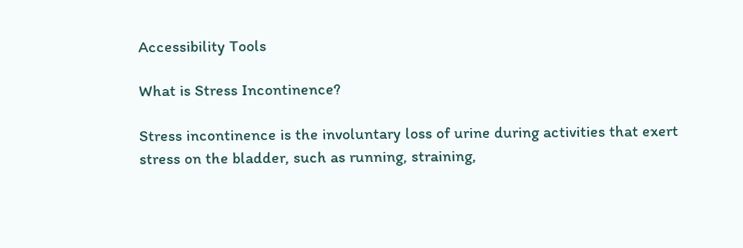Accessibility Tools

What is Stress Incontinence?

Stress incontinence is the involuntary loss of urine during activities that exert stress on the bladder, such as running, straining,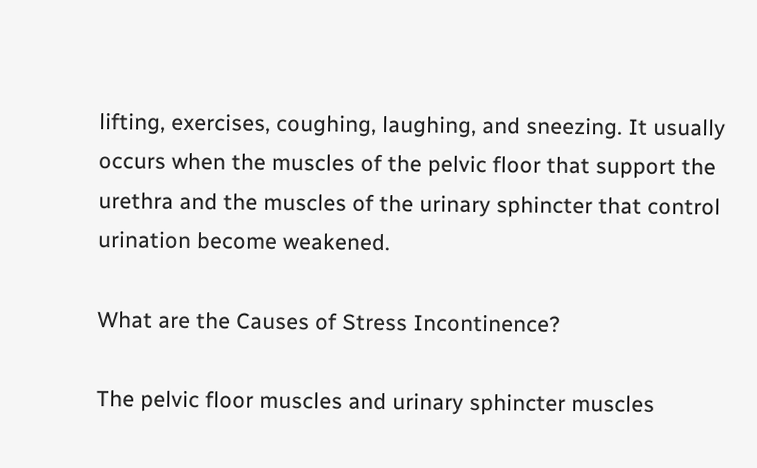lifting, exercises, coughing, laughing, and sneezing. It usually occurs when the muscles of the pelvic floor that support the urethra and the muscles of the urinary sphincter that control urination become weakened.

What are the Causes of Stress Incontinence?

The pelvic floor muscles and urinary sphincter muscles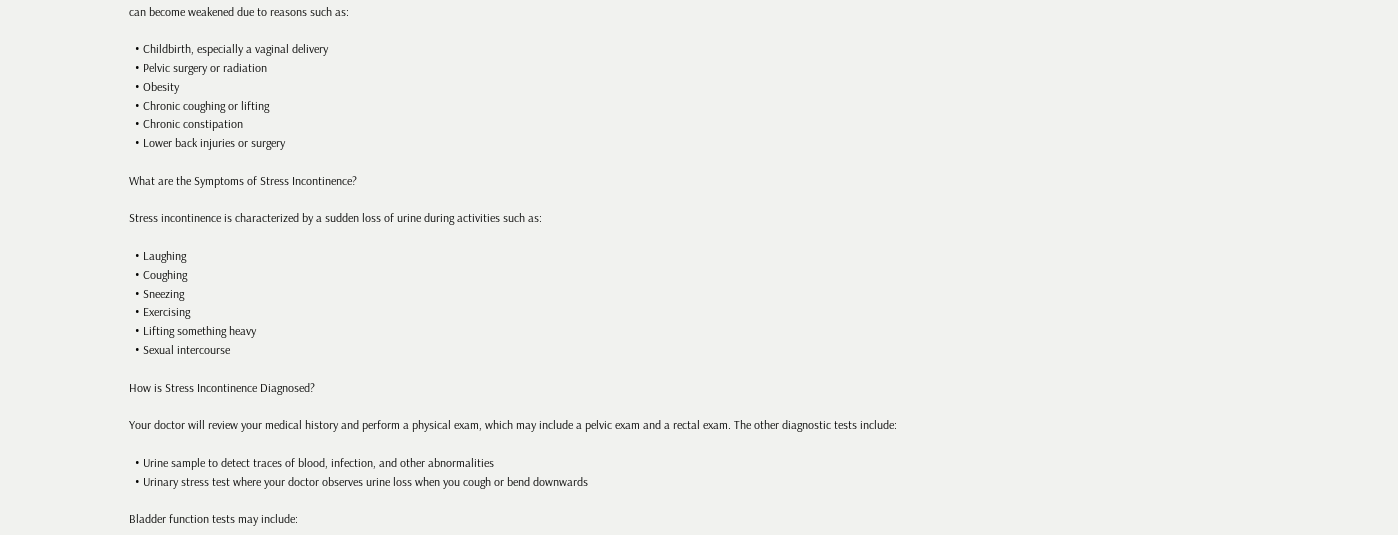can become weakened due to reasons such as:

  • Childbirth, especially a vaginal delivery
  • Pelvic surgery or radiation
  • Obesity
  • Chronic coughing or lifting
  • Chronic constipation
  • Lower back injuries or surgery

What are the Symptoms of Stress Incontinence?

Stress incontinence is characterized by a sudden loss of urine during activities such as:

  • Laughing
  • Coughing
  • Sneezing
  • Exercising
  • Lifting something heavy
  • Sexual intercourse

How is Stress Incontinence Diagnosed?

Your doctor will review your medical history and perform a physical exam, which may include a pelvic exam and a rectal exam. The other diagnostic tests include:

  • Urine sample to detect traces of blood, infection, and other abnormalities
  • Urinary stress test where your doctor observes urine loss when you cough or bend downwards

Bladder function tests may include: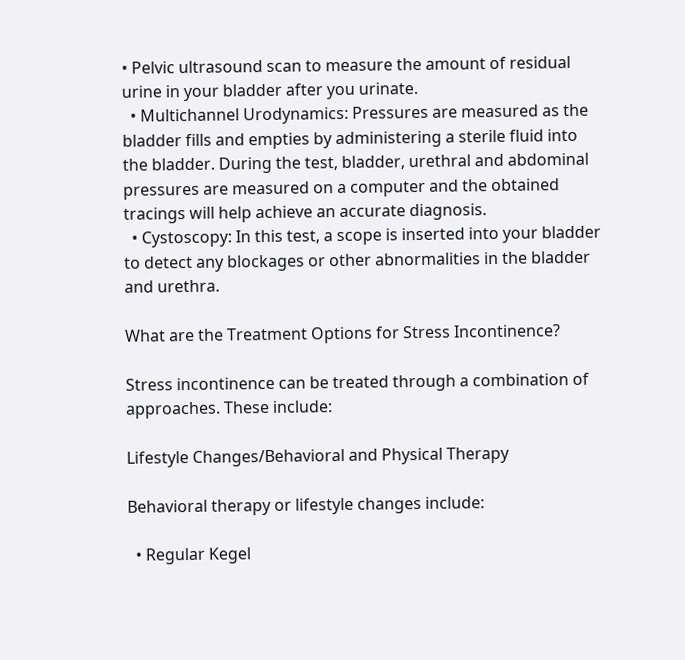• Pelvic ultrasound scan to measure the amount of residual urine in your bladder after you urinate.
  • Multichannel Urodynamics: Pressures are measured as the bladder fills and empties by administering a sterile fluid into the bladder. During the test, bladder, urethral and abdominal pressures are measured on a computer and the obtained tracings will help achieve an accurate diagnosis.
  • Cystoscopy: In this test, a scope is inserted into your bladder to detect any blockages or other abnormalities in the bladder and urethra.

What are the Treatment Options for Stress Incontinence?

Stress incontinence can be treated through a combination of approaches. These include:

Lifestyle Changes/Behavioral and Physical Therapy

Behavioral therapy or lifestyle changes include:

  • Regular Kegel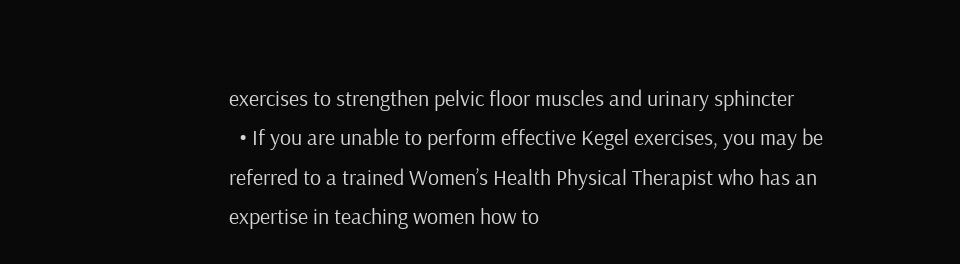exercises to strengthen pelvic floor muscles and urinary sphincter
  • If you are unable to perform effective Kegel exercises, you may be referred to a trained Women’s Health Physical Therapist who has an expertise in teaching women how to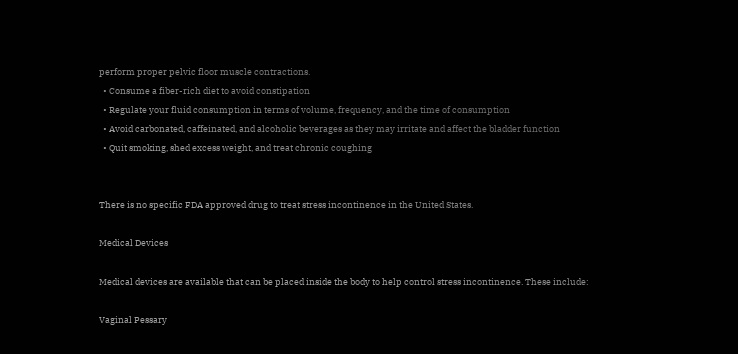perform proper pelvic floor muscle contractions.
  • Consume a fiber-rich diet to avoid constipation
  • Regulate your fluid consumption in terms of volume, frequency, and the time of consumption
  • Avoid carbonated, caffeinated, and alcoholic beverages as they may irritate and affect the bladder function
  • Quit smoking, shed excess weight, and treat chronic coughing


There is no specific FDA approved drug to treat stress incontinence in the United States.

Medical Devices

Medical devices are available that can be placed inside the body to help control stress incontinence. These include:

Vaginal Pessary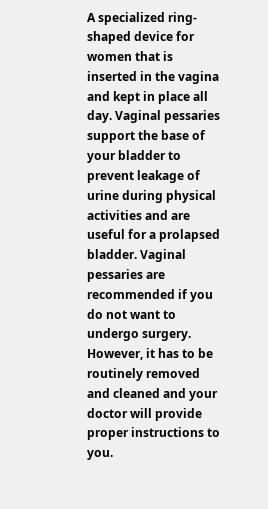A specialized ring-shaped device for women that is inserted in the vagina and kept in place all day. Vaginal pessaries support the base of your bladder to prevent leakage of urine during physical activities and are useful for a prolapsed bladder. Vaginal pessaries are recommended if you do not want to undergo surgery. However, it has to be routinely removed and cleaned and your doctor will provide proper instructions to you.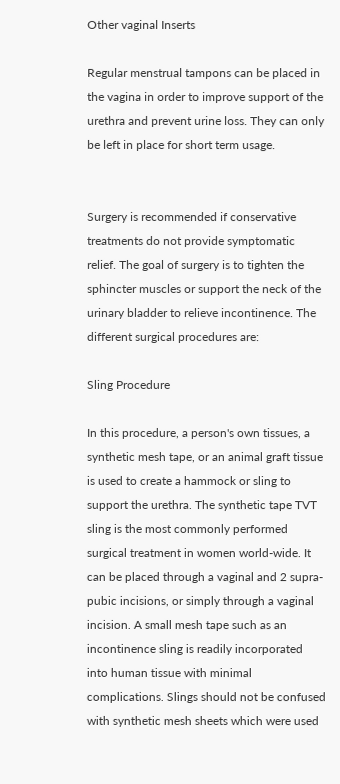Other vaginal Inserts

Regular menstrual tampons can be placed in the vagina in order to improve support of the urethra and prevent urine loss. They can only be left in place for short term usage.


Surgery is recommended if conservative treatments do not provide symptomatic relief. The goal of surgery is to tighten the sphincter muscles or support the neck of the urinary bladder to relieve incontinence. The different surgical procedures are:

Sling Procedure

In this procedure, a person's own tissues, a synthetic mesh tape, or an animal graft tissue is used to create a hammock or sling to support the urethra. The synthetic tape TVT sling is the most commonly performed surgical treatment in women world-wide. It can be placed through a vaginal and 2 supra-pubic incisions, or simply through a vaginal incision. A small mesh tape such as an incontinence sling is readily incorporated into human tissue with minimal complications. Slings should not be confused with synthetic mesh sheets which were used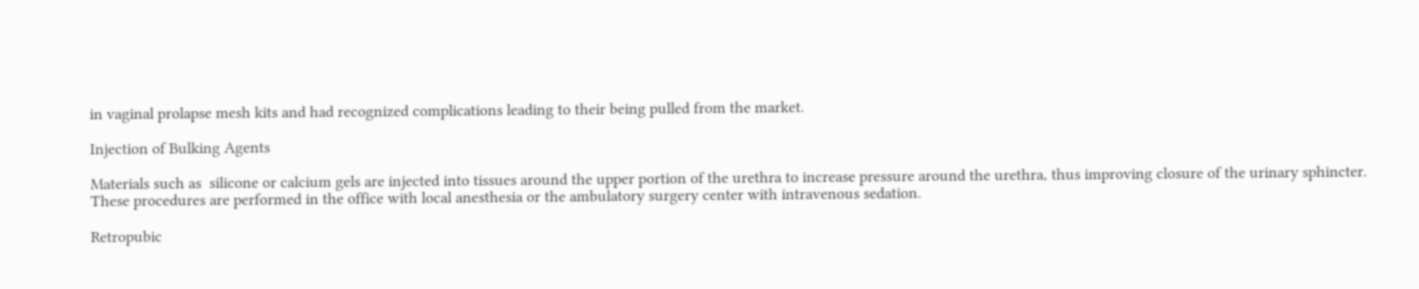in vaginal prolapse mesh kits and had recognized complications leading to their being pulled from the market.

Injection of Bulking Agents

Materials such as  silicone or calcium gels are injected into tissues around the upper portion of the urethra to increase pressure around the urethra, thus improving closure of the urinary sphincter. These procedures are performed in the office with local anesthesia or the ambulatory surgery center with intravenous sedation.

Retropubic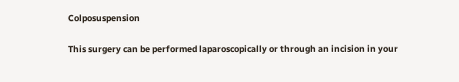Colposuspension

This surgery can be performed laparoscopically or through an incision in your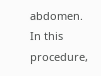abdomen. In this procedure,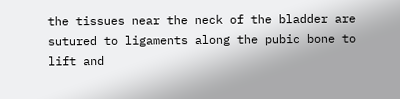the tissues near the neck of the bladder are sutured to ligaments along the pubic bone to lift and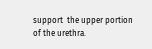support  the upper portion of the urethra.